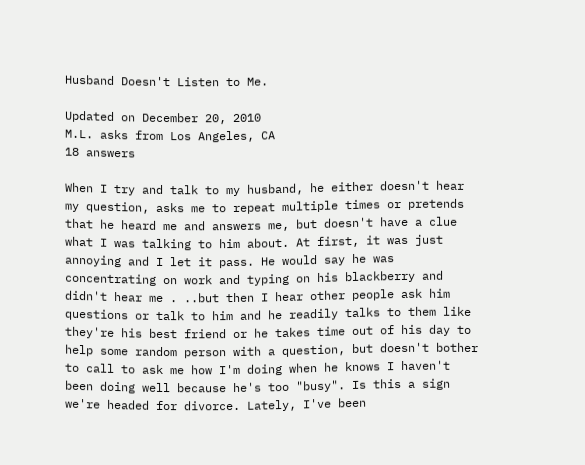Husband Doesn't Listen to Me.

Updated on December 20, 2010
M.L. asks from Los Angeles, CA
18 answers

When I try and talk to my husband, he either doesn't hear my question, asks me to repeat multiple times or pretends that he heard me and answers me, but doesn't have a clue what I was talking to him about. At first, it was just annoying and I let it pass. He would say he was concentrating on work and typing on his blackberry and didn't hear me . ..but then I hear other people ask him questions or talk to him and he readily talks to them like they're his best friend or he takes time out of his day to help some random person with a question, but doesn't bother to call to ask me how I'm doing when he knows I haven't been doing well because he's too "busy". Is this a sign we're headed for divorce. Lately, I've been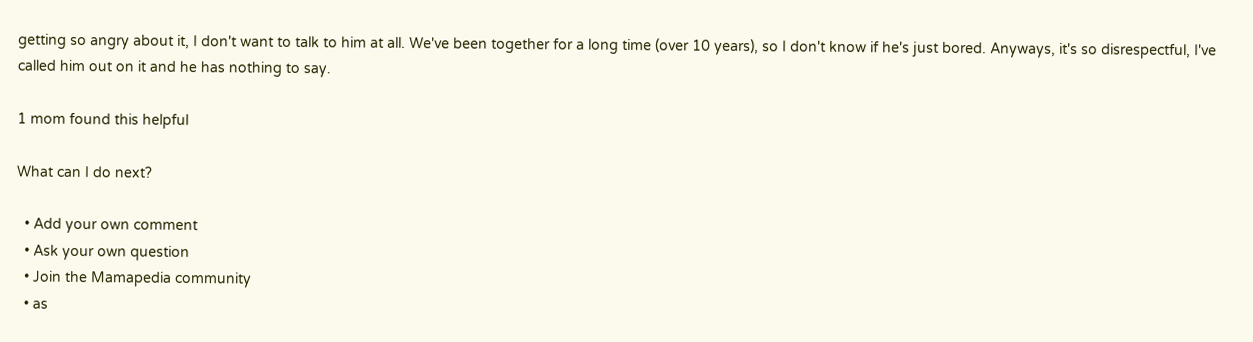getting so angry about it, I don't want to talk to him at all. We've been together for a long time (over 10 years), so I don't know if he's just bored. Anyways, it's so disrespectful, I've called him out on it and he has nothing to say.

1 mom found this helpful

What can I do next?

  • Add your own comment
  • Ask your own question
  • Join the Mamapedia community
  • as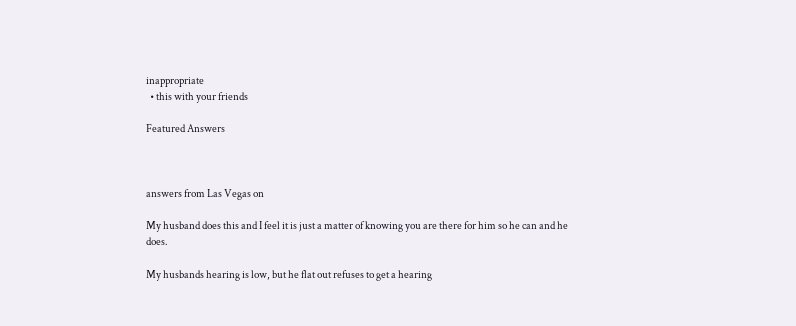inappropriate
  • this with your friends

Featured Answers



answers from Las Vegas on

My husband does this and I feel it is just a matter of knowing you are there for him so he can and he does.

My husbands hearing is low, but he flat out refuses to get a hearing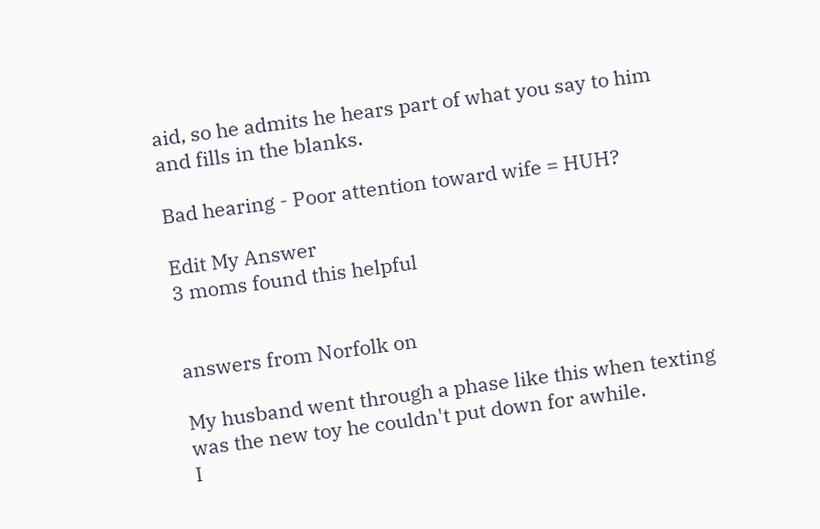aid, so he admits he hears part of what you say to him and fills in the blanks.

Bad hearing - Poor attention toward wife = HUH?

Edit My Answer
3 moms found this helpful


answers from Norfolk on

My husband went through a phase like this when texting was the new toy he couldn't put down for awhile.
I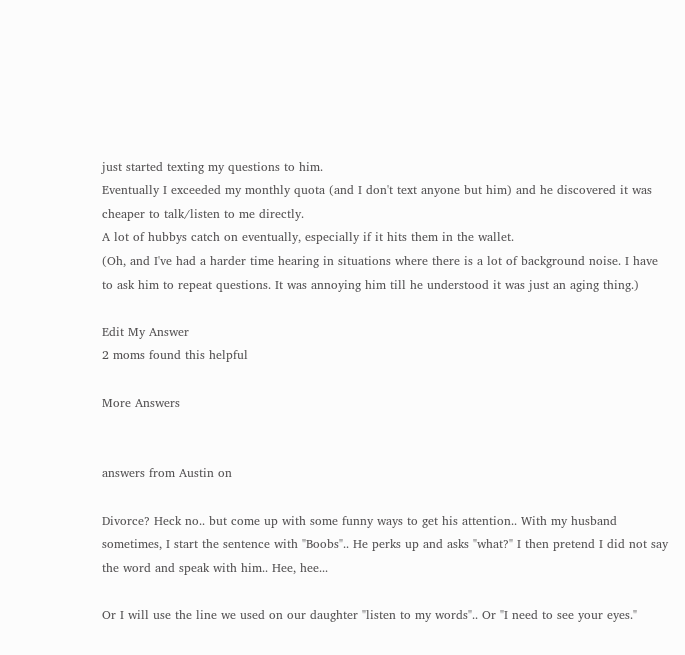just started texting my questions to him.
Eventually I exceeded my monthly quota (and I don't text anyone but him) and he discovered it was cheaper to talk/listen to me directly.
A lot of hubbys catch on eventually, especially if it hits them in the wallet.
(Oh, and I've had a harder time hearing in situations where there is a lot of background noise. I have to ask him to repeat questions. It was annoying him till he understood it was just an aging thing.)

Edit My Answer
2 moms found this helpful

More Answers


answers from Austin on

Divorce? Heck no.. but come up with some funny ways to get his attention.. With my husband sometimes, I start the sentence with "Boobs".. He perks up and asks "what?" I then pretend I did not say the word and speak with him.. Hee, hee...

Or I will use the line we used on our daughter "listen to my words".. Or "I need to see your eyes."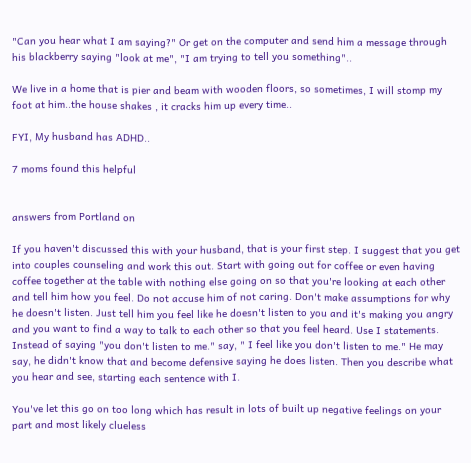"Can you hear what I am saying?" Or get on the computer and send him a message through his blackberry saying "look at me", "I am trying to tell you something"..

We live in a home that is pier and beam with wooden floors, so sometimes, I will stomp my foot at him..the house shakes , it cracks him up every time..

FYI, My husband has ADHD..

7 moms found this helpful


answers from Portland on

If you haven't discussed this with your husband, that is your first step. I suggest that you get into couples counseling and work this out. Start with going out for coffee or even having coffee together at the table with nothing else going on so that you're looking at each other and tell him how you feel. Do not accuse him of not caring. Don't make assumptions for why he doesn't listen. Just tell him you feel like he doesn't listen to you and it's making you angry and you want to find a way to talk to each other so that you feel heard. Use I statements. Instead of saying "you don't listen to me." say, " I feel like you don't listen to me." He may say, he didn't know that and become defensive saying he does listen. Then you describe what you hear and see, starting each sentence with I.

You've let this go on too long which has result in lots of built up negative feelings on your part and most likely clueless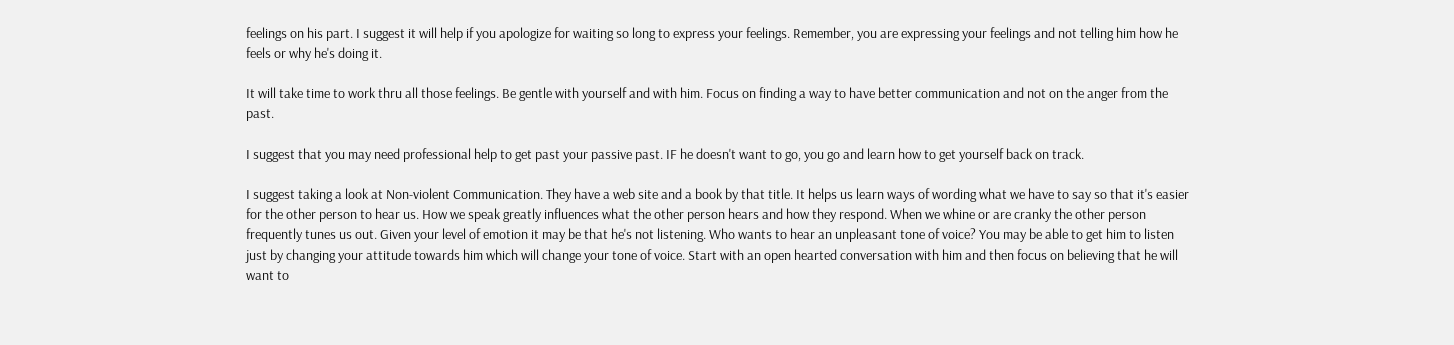feelings on his part. I suggest it will help if you apologize for waiting so long to express your feelings. Remember, you are expressing your feelings and not telling him how he feels or why he's doing it.

It will take time to work thru all those feelings. Be gentle with yourself and with him. Focus on finding a way to have better communication and not on the anger from the past.

I suggest that you may need professional help to get past your passive past. IF he doesn't want to go, you go and learn how to get yourself back on track.

I suggest taking a look at Non-violent Communication. They have a web site and a book by that title. It helps us learn ways of wording what we have to say so that it's easier for the other person to hear us. How we speak greatly influences what the other person hears and how they respond. When we whine or are cranky the other person frequently tunes us out. Given your level of emotion it may be that he's not listening. Who wants to hear an unpleasant tone of voice? You may be able to get him to listen just by changing your attitude towards him which will change your tone of voice. Start with an open hearted conversation with him and then focus on believing that he will want to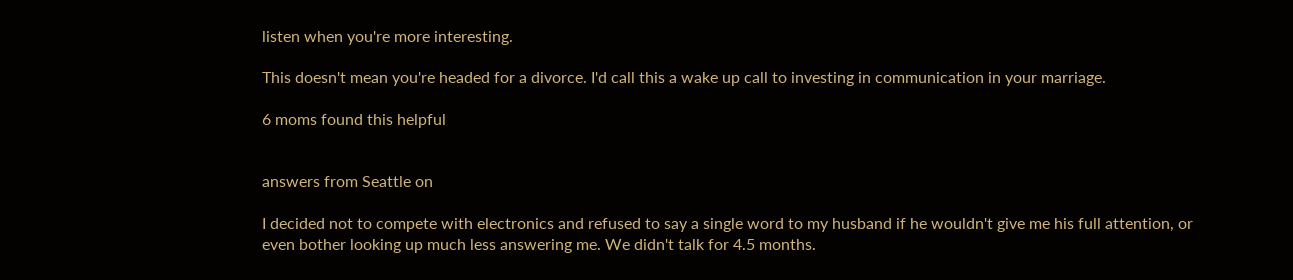listen when you're more interesting.

This doesn't mean you're headed for a divorce. I'd call this a wake up call to investing in communication in your marriage.

6 moms found this helpful


answers from Seattle on

I decided not to compete with electronics and refused to say a single word to my husband if he wouldn't give me his full attention, or even bother looking up much less answering me. We didn't talk for 4.5 months.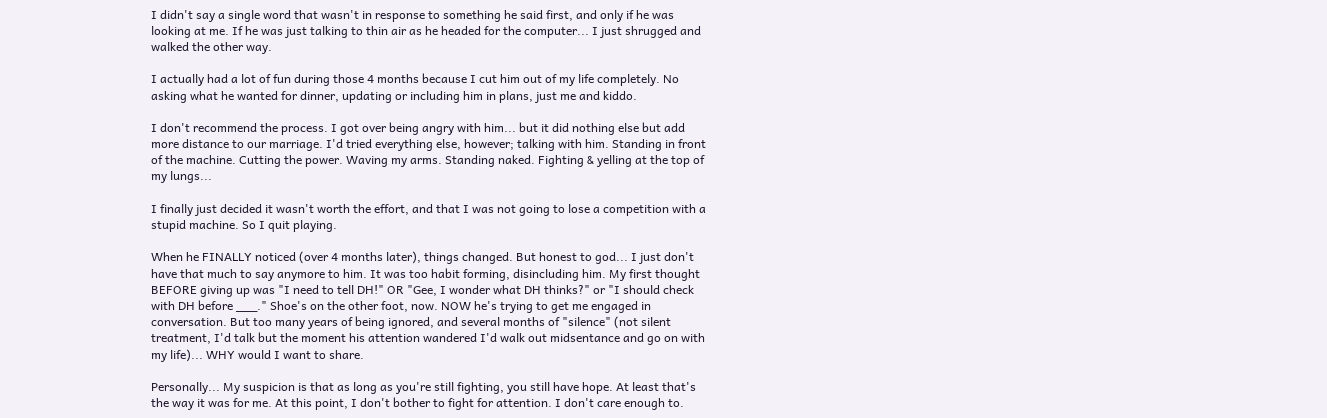I didn't say a single word that wasn't in response to something he said first, and only if he was looking at me. If he was just talking to thin air as he headed for the computer... I just shrugged and walked the other way.

I actually had a lot of fun during those 4 months because I cut him out of my life completely. No asking what he wanted for dinner, updating or including him in plans, just me and kiddo.

I don't recommend the process. I got over being angry with him... but it did nothing else but add more distance to our marriage. I'd tried everything else, however; talking with him. Standing in front of the machine. Cutting the power. Waving my arms. Standing naked. Fighting & yelling at the top of my lungs...

I finally just decided it wasn't worth the effort, and that I was not going to lose a competition with a stupid machine. So I quit playing.

When he FINALLY noticed (over 4 months later), things changed. But honest to god... I just don't have that much to say anymore to him. It was too habit forming, disincluding him. My first thought BEFORE giving up was "I need to tell DH!" OR "Gee, I wonder what DH thinks?" or "I should check with DH before ___." Shoe's on the other foot, now. NOW he's trying to get me engaged in conversation. But too many years of being ignored, and several months of "silence" (not silent treatment, I'd talk but the moment his attention wandered I'd walk out midsentance and go on with my life)... WHY would I want to share.

Personally... My suspicion is that as long as you're still fighting, you still have hope. At least that's the way it was for me. At this point, I don't bother to fight for attention. I don't care enough to.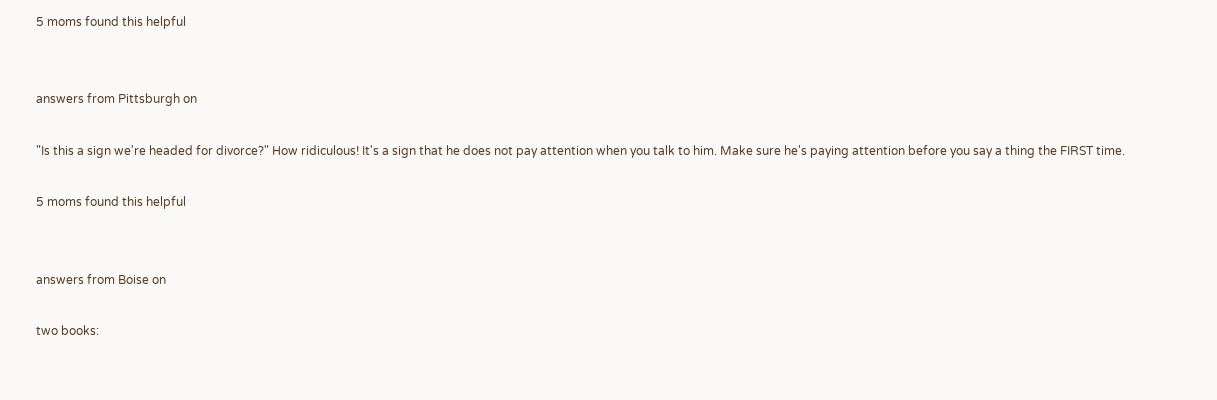5 moms found this helpful


answers from Pittsburgh on

"Is this a sign we're headed for divorce?" How ridiculous! It's a sign that he does not pay attention when you talk to him. Make sure he's paying attention before you say a thing the FIRST time.

5 moms found this helpful


answers from Boise on

two books: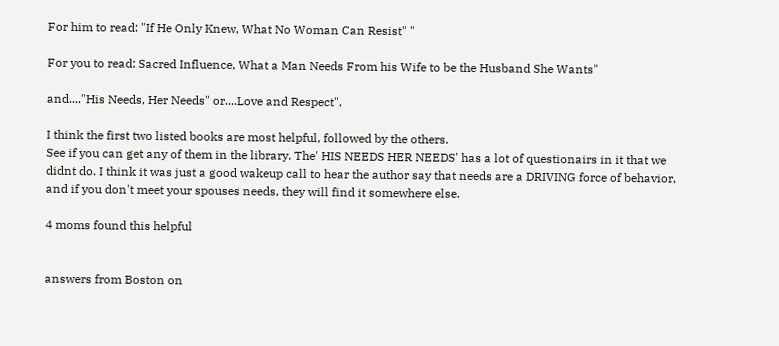For him to read: "If He Only Knew, What No Woman Can Resist" "

For you to read: Sacred Influence, What a Man Needs From his Wife to be the Husband She Wants"

and...."His Needs, Her Needs" or....Love and Respect".

I think the first two listed books are most helpful, followed by the others.
See if you can get any of them in the library. The' HIS NEEDS HER NEEDS' has a lot of questionairs in it that we didnt do. I think it was just a good wakeup call to hear the author say that needs are a DRIVING force of behavior, and if you don't meet your spouses needs, they will find it somewhere else.

4 moms found this helpful


answers from Boston on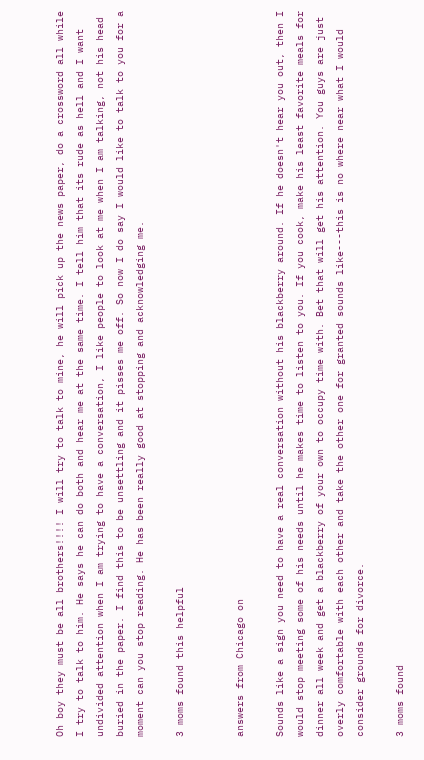Oh boy they must be all brothers!!!! I will try to talk to mine, he will pick up the news paper, do a crossword all while I try to talk to him. He says he can do both and hear me at the same time. I tell him that its rude as hell and I want undivided attention when I am trying to have a conversation, I like people to look at me when I am talking, not his head buried in the paper. I find this to be unsettling and it pisses me off. So now I do say I would like to talk to you for a moment can you stop reading. He has been really good at stopping and acknowledging me.

3 moms found this helpful


answers from Chicago on

Sounds like a sign you need to have a real conversation without his blackberry around. If he doesn't hear you out, then I would stop meeting some of his needs until he makes time to listen to you. If you cook, make his least favorite meals for dinner all week and get a blackberry of your own to occupy time with. Bet that will get his attention. You guys are just overly comfortable with each other and take the other one for granted sounds like---this is no where near what I would consider grounds for divorce.

3 moms found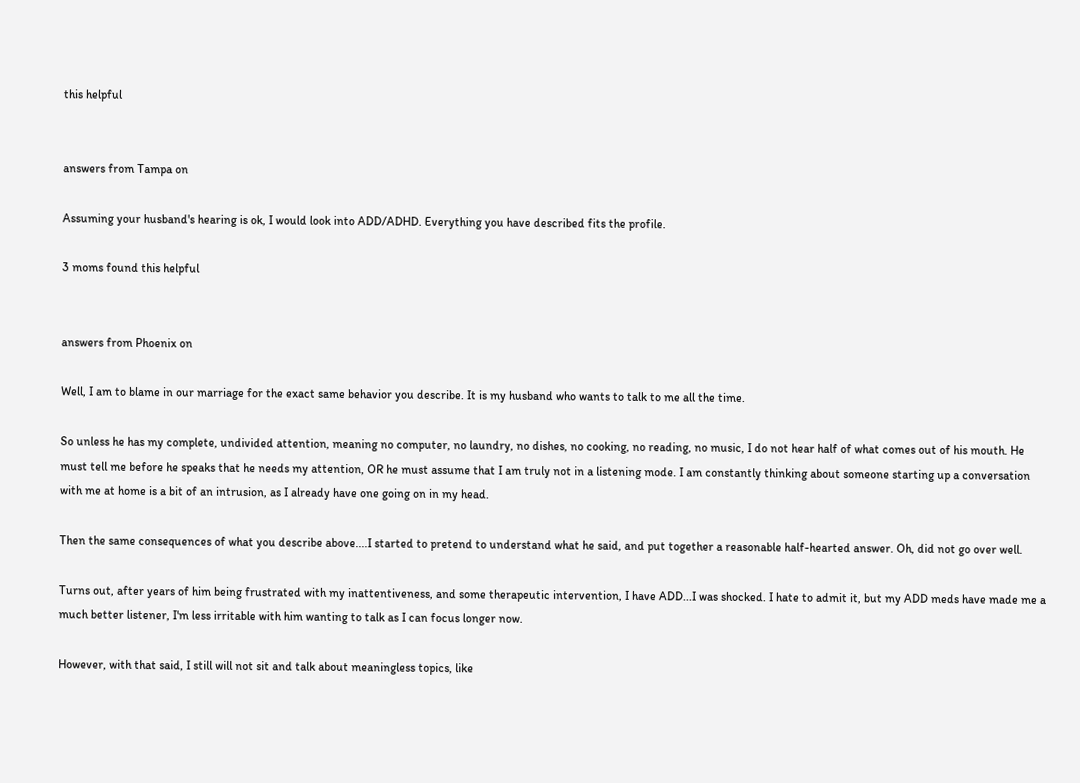this helpful


answers from Tampa on

Assuming your husband's hearing is ok, I would look into ADD/ADHD. Everything you have described fits the profile.

3 moms found this helpful


answers from Phoenix on

Well, I am to blame in our marriage for the exact same behavior you describe. It is my husband who wants to talk to me all the time.

So unless he has my complete, undivided attention, meaning no computer, no laundry, no dishes, no cooking, no reading, no music, I do not hear half of what comes out of his mouth. He must tell me before he speaks that he needs my attention, OR he must assume that I am truly not in a listening mode. I am constantly thinking about someone starting up a conversation with me at home is a bit of an intrusion, as I already have one going on in my head.

Then the same consequences of what you describe above....I started to pretend to understand what he said, and put together a reasonable half-hearted answer. Oh, did not go over well.

Turns out, after years of him being frustrated with my inattentiveness, and some therapeutic intervention, I have ADD...I was shocked. I hate to admit it, but my ADD meds have made me a much better listener, I'm less irritable with him wanting to talk as I can focus longer now.

However, with that said, I still will not sit and talk about meaningless topics, like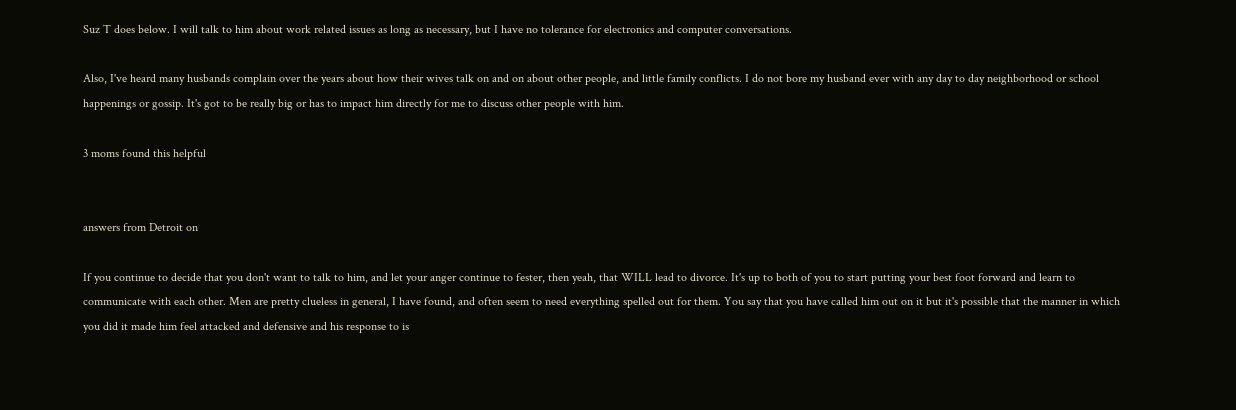Suz T does below. I will talk to him about work related issues as long as necessary, but I have no tolerance for electronics and computer conversations.

Also, I've heard many husbands complain over the years about how their wives talk on and on about other people, and little family conflicts. I do not bore my husband ever with any day to day neighborhood or school happenings or gossip. It's got to be really big or has to impact him directly for me to discuss other people with him.

3 moms found this helpful


answers from Detroit on

If you continue to decide that you don't want to talk to him, and let your anger continue to fester, then yeah, that WILL lead to divorce. It's up to both of you to start putting your best foot forward and learn to communicate with each other. Men are pretty clueless in general, I have found, and often seem to need everything spelled out for them. You say that you have called him out on it but it's possible that the manner in which you did it made him feel attacked and defensive and his response to is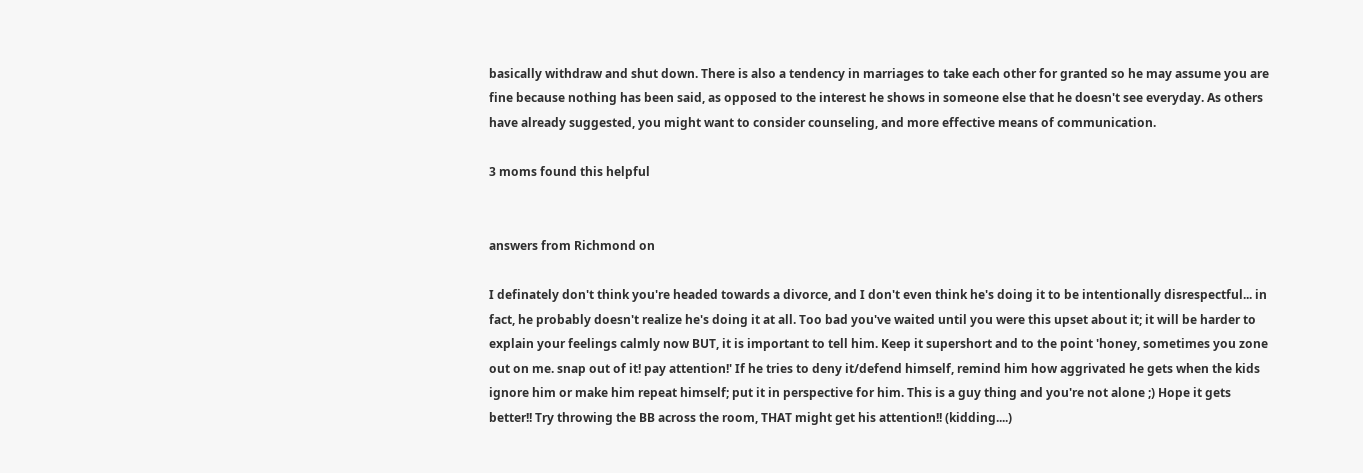basically withdraw and shut down. There is also a tendency in marriages to take each other for granted so he may assume you are fine because nothing has been said, as opposed to the interest he shows in someone else that he doesn't see everyday. As others have already suggested, you might want to consider counseling, and more effective means of communication.

3 moms found this helpful


answers from Richmond on

I definately don't think you're headed towards a divorce, and I don't even think he's doing it to be intentionally disrespectful... in fact, he probably doesn't realize he's doing it at all. Too bad you've waited until you were this upset about it; it will be harder to explain your feelings calmly now BUT, it is important to tell him. Keep it supershort and to the point 'honey, sometimes you zone out on me. snap out of it! pay attention!' If he tries to deny it/defend himself, remind him how aggrivated he gets when the kids ignore him or make him repeat himself; put it in perspective for him. This is a guy thing and you're not alone ;) Hope it gets better!! Try throwing the BB across the room, THAT might get his attention!! (kidding....)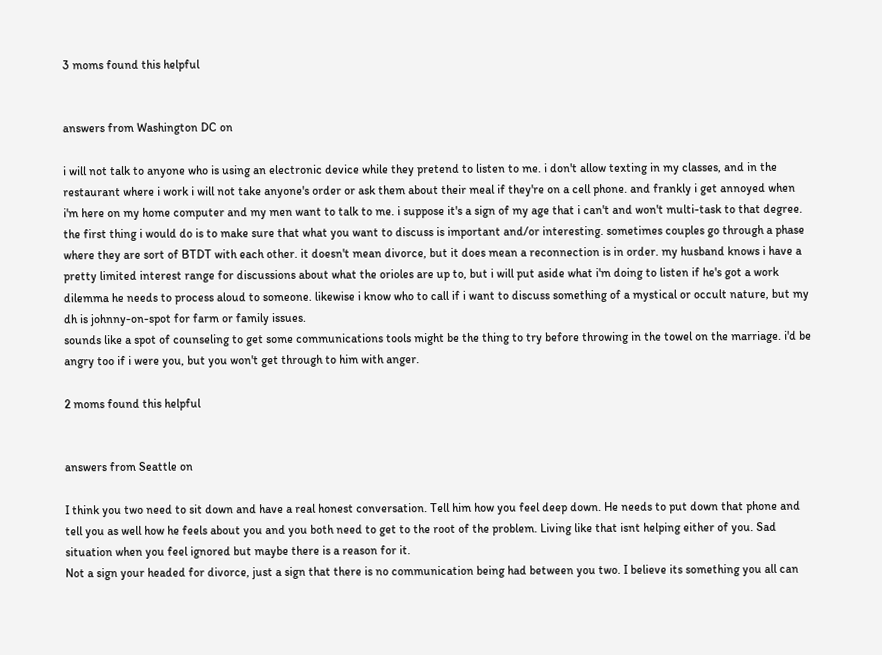3 moms found this helpful


answers from Washington DC on

i will not talk to anyone who is using an electronic device while they pretend to listen to me. i don't allow texting in my classes, and in the restaurant where i work i will not take anyone's order or ask them about their meal if they're on a cell phone. and frankly i get annoyed when i'm here on my home computer and my men want to talk to me. i suppose it's a sign of my age that i can't and won't multi-task to that degree.
the first thing i would do is to make sure that what you want to discuss is important and/or interesting. sometimes couples go through a phase where they are sort of BTDT with each other. it doesn't mean divorce, but it does mean a reconnection is in order. my husband knows i have a pretty limited interest range for discussions about what the orioles are up to, but i will put aside what i'm doing to listen if he's got a work dilemma he needs to process aloud to someone. likewise i know who to call if i want to discuss something of a mystical or occult nature, but my dh is johnny-on-spot for farm or family issues.
sounds like a spot of counseling to get some communications tools might be the thing to try before throwing in the towel on the marriage. i'd be angry too if i were you, but you won't get through to him with anger.

2 moms found this helpful


answers from Seattle on

I think you two need to sit down and have a real honest conversation. Tell him how you feel deep down. He needs to put down that phone and tell you as well how he feels about you and you both need to get to the root of the problem. Living like that isnt helping either of you. Sad situation when you feel ignored but maybe there is a reason for it.
Not a sign your headed for divorce, just a sign that there is no communication being had between you two. I believe its something you all can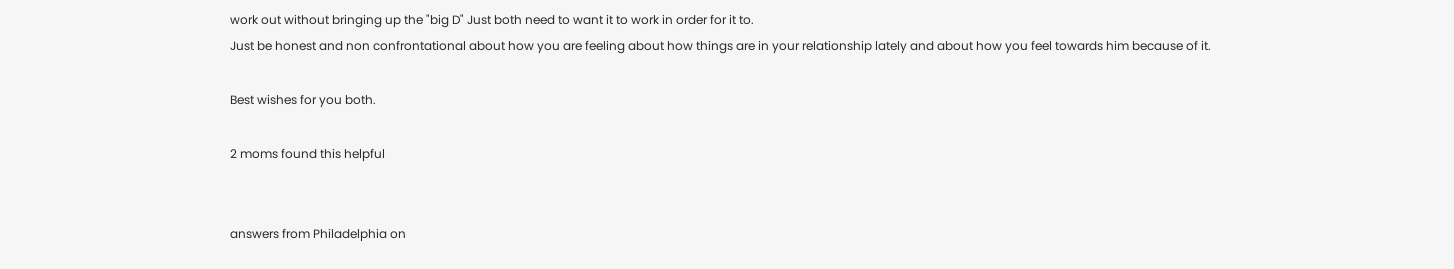work out without bringing up the "big D" Just both need to want it to work in order for it to.
Just be honest and non confrontational about how you are feeling about how things are in your relationship lately and about how you feel towards him because of it.

Best wishes for you both.

2 moms found this helpful


answers from Philadelphia on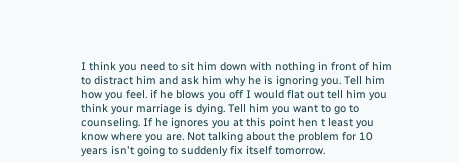I think you need to sit him down with nothing in front of him to distract him and ask him why he is ignoring you. Tell him how you feel. if he blows you off I would flat out tell him you think your marriage is dying. Tell him you want to go to counseling. If he ignores you at this point hen t least you know where you are. Not talking about the problem for 10 years isn't going to suddenly fix itself tomorrow.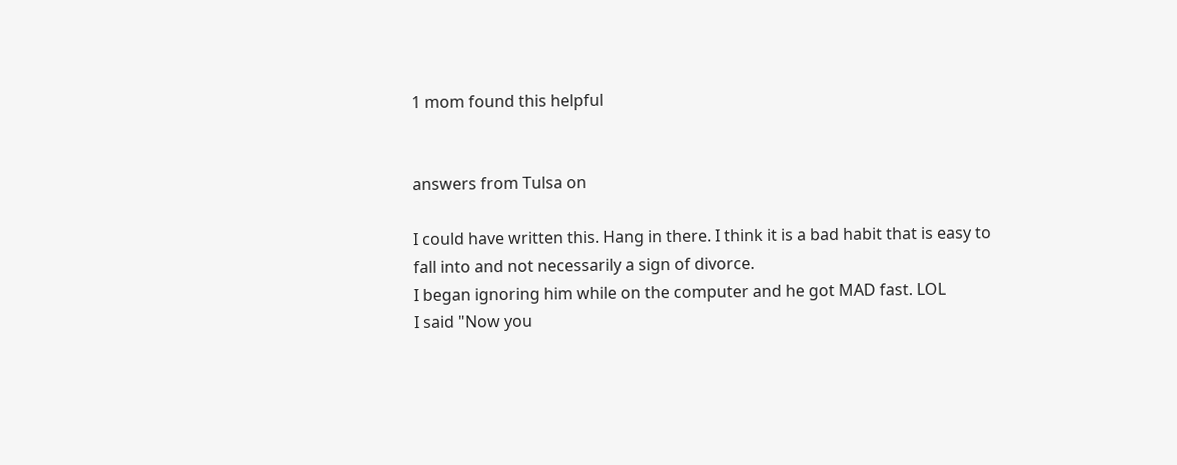1 mom found this helpful


answers from Tulsa on

I could have written this. Hang in there. I think it is a bad habit that is easy to fall into and not necessarily a sign of divorce.
I began ignoring him while on the computer and he got MAD fast. LOL
I said "Now you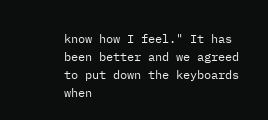know how I feel." It has been better and we agreed to put down the keyboards when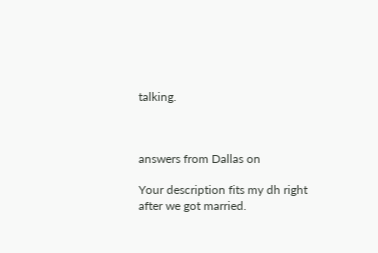talking.



answers from Dallas on

Your description fits my dh right after we got married.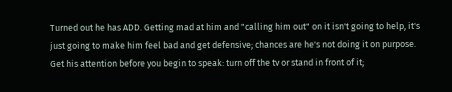Turned out he has ADD. Getting mad at him and "calling him out" on it isn't going to help, it's just going to make him feel bad and get defensive; chances are he's not doing it on purpose. Get his attention before you begin to speak: turn off the tv or stand in front of it;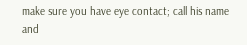make sure you have eye contact; call his name and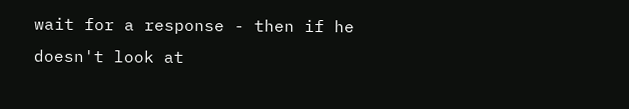wait for a response - then if he doesn't look at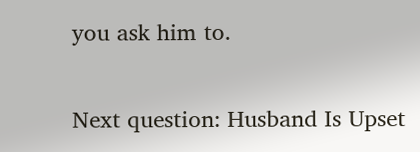you ask him to.

Next question: Husband Is Upset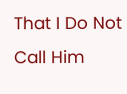That I Do Not Call Him